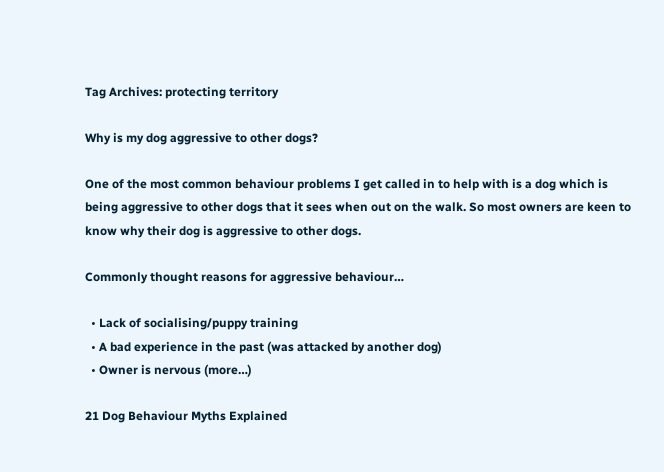Tag Archives: protecting territory

Why is my dog aggressive to other dogs?

One of the most common behaviour problems I get called in to help with is a dog which is being aggressive to other dogs that it sees when out on the walk. So most owners are keen to know why their dog is aggressive to other dogs.

Commonly thought reasons for aggressive behaviour…

  • Lack of socialising/puppy training
  • A bad experience in the past (was attacked by another dog)
  • Owner is nervous (more…)

21 Dog Behaviour Myths Explained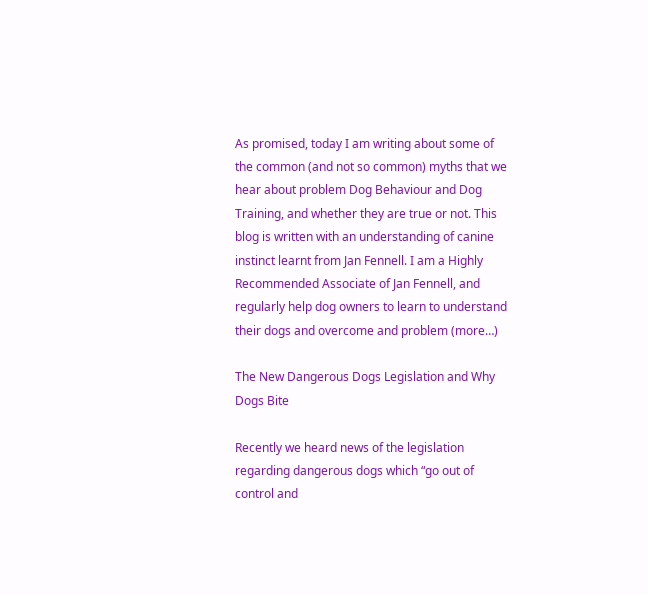As promised, today I am writing about some of the common (and not so common) myths that we hear about problem Dog Behaviour and Dog Training, and whether they are true or not. This blog is written with an understanding of canine instinct learnt from Jan Fennell. I am a Highly Recommended Associate of Jan Fennell, and regularly help dog owners to learn to understand their dogs and overcome and problem (more…)

The New Dangerous Dogs Legislation and Why Dogs Bite

Recently we heard news of the legislation regarding dangerous dogs which “go out of control and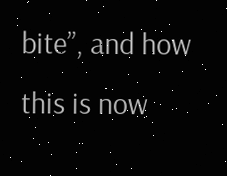bite”, and how this is now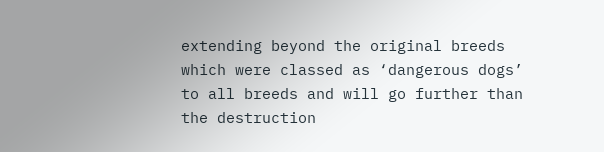extending beyond the original breeds which were classed as ‘dangerous dogs’ to all breeds and will go further than the destruction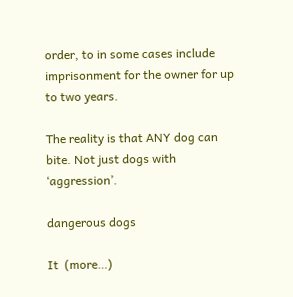order, to in some cases include imprisonment for the owner for up to two years.

The reality is that ANY dog can bite. Not just dogs with ‘aggression’.

dangerous dogs

It  (more…)